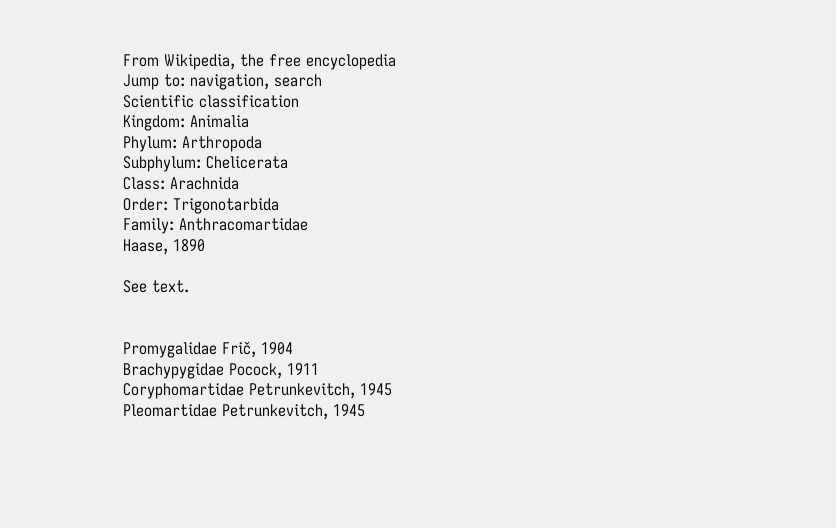From Wikipedia, the free encyclopedia
Jump to: navigation, search
Scientific classification
Kingdom: Animalia
Phylum: Arthropoda
Subphylum: Chelicerata
Class: Arachnida
Order: Trigonotarbida
Family: Anthracomartidae
Haase, 1890

See text.


Promygalidae Frič, 1904
Brachypygidae Pocock, 1911
Coryphomartidae Petrunkevitch, 1945
Pleomartidae Petrunkevitch, 1945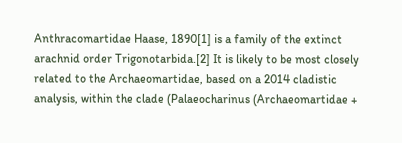Anthracomartidae Haase, 1890[1] is a family of the extinct arachnid order Trigonotarbida.[2] It is likely to be most closely related to the Archaeomartidae, based on a 2014 cladistic analysis, within the clade (Palaeocharinus (Archaeomartidae +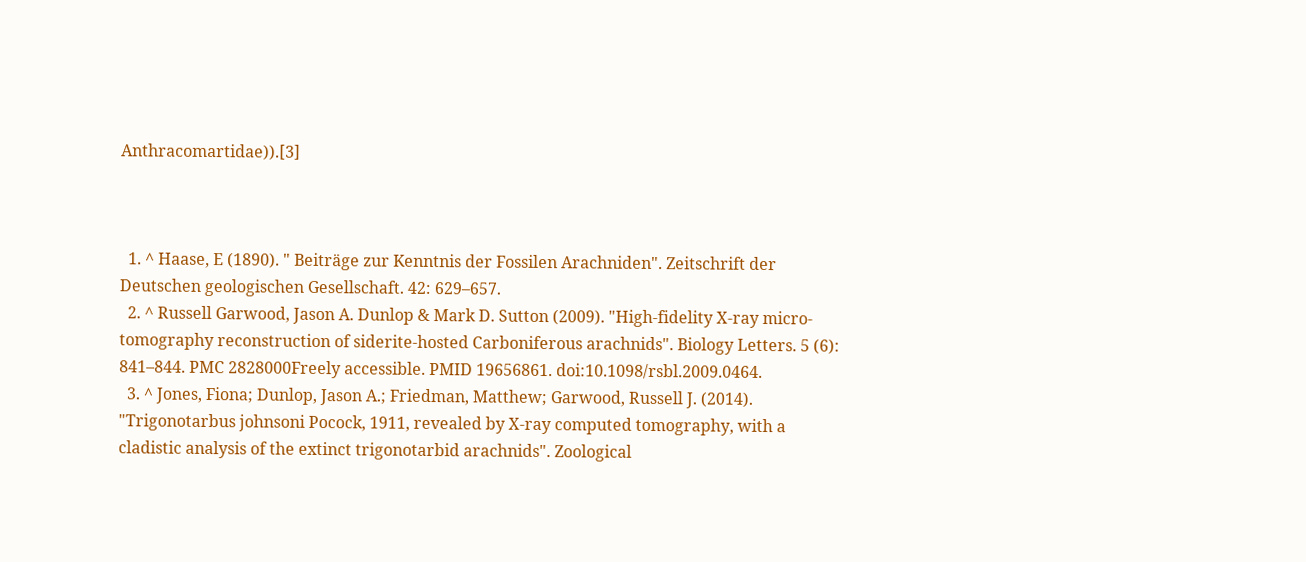Anthracomartidae)).[3]



  1. ^ Haase, E (1890). " Beiträge zur Kenntnis der Fossilen Arachniden". Zeitschrift der Deutschen geologischen Gesellschaft. 42: 629–657.
  2. ^ Russell Garwood, Jason A. Dunlop & Mark D. Sutton (2009). "High-fidelity X-ray micro-tomography reconstruction of siderite-hosted Carboniferous arachnids". Biology Letters. 5 (6): 841–844. PMC 2828000Freely accessible. PMID 19656861. doi:10.1098/rsbl.2009.0464.
  3. ^ Jones, Fiona; Dunlop, Jason A.; Friedman, Matthew; Garwood, Russell J. (2014). "Trigonotarbus johnsoni Pocock, 1911, revealed by X-ray computed tomography, with a cladistic analysis of the extinct trigonotarbid arachnids". Zoological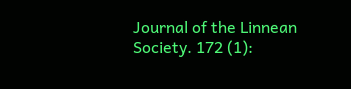Journal of the Linnean Society. 172 (1):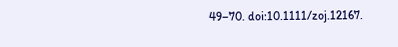49–70. doi:10.1111/zoj.12167.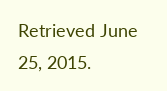Retrieved June 25, 2015.